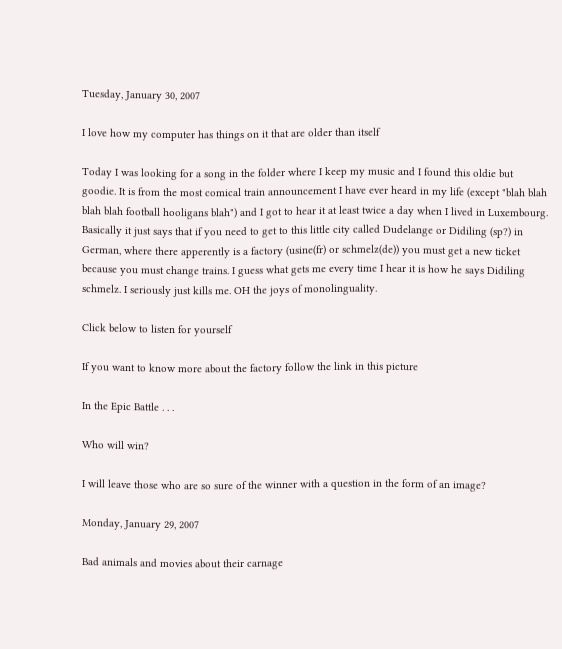Tuesday, January 30, 2007

I love how my computer has things on it that are older than itself

Today I was looking for a song in the folder where I keep my music and I found this oldie but goodie. It is from the most comical train announcement I have ever heard in my life (except "blah blah blah blah football hooligans blah") and I got to hear it at least twice a day when I lived in Luxembourg. Basically it just says that if you need to get to this little city called Dudelange or Didiling (sp?) in German, where there apperently is a factory (usine(fr) or schmelz(de)) you must get a new ticket because you must change trains. I guess what gets me every time I hear it is how he says Didiling schmelz. I seriously just kills me. OH the joys of monolinguality.

Click below to listen for yourself

If you want to know more about the factory follow the link in this picture

In the Epic Battle . . .

Who will win?

I will leave those who are so sure of the winner with a question in the form of an image?

Monday, January 29, 2007

Bad animals and movies about their carnage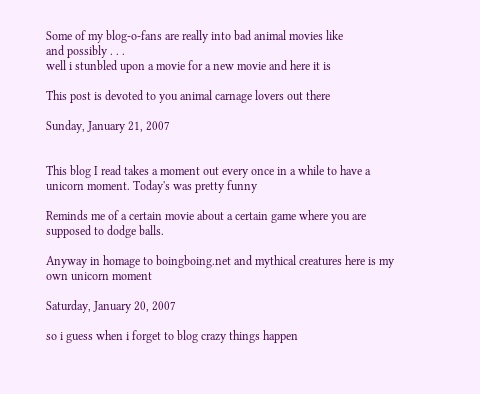Some of my blog-o-fans are really into bad animal movies like
and possibly . . .
well i stunbled upon a movie for a new movie and here it is

This post is devoted to you animal carnage lovers out there

Sunday, January 21, 2007


This blog I read takes a moment out every once in a while to have a unicorn moment. Today's was pretty funny

Reminds me of a certain movie about a certain game where you are supposed to dodge balls.

Anyway in homage to boingboing.net and mythical creatures here is my own unicorn moment

Saturday, January 20, 2007

so i guess when i forget to blog crazy things happen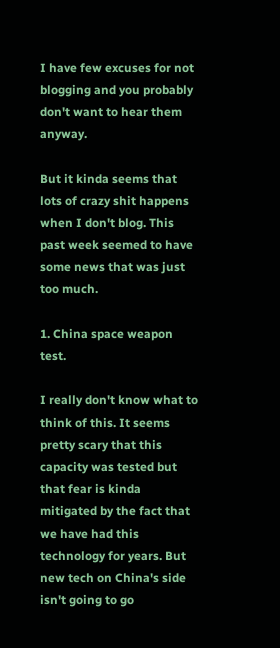I have few excuses for not blogging and you probably don't want to hear them anyway.

But it kinda seems that lots of crazy shit happens when I don't blog. This past week seemed to have some news that was just too much.

1. China space weapon test.

I really don't know what to think of this. It seems pretty scary that this capacity was tested but that fear is kinda mitigated by the fact that we have had this technology for years. But new tech on China's side isn't going to go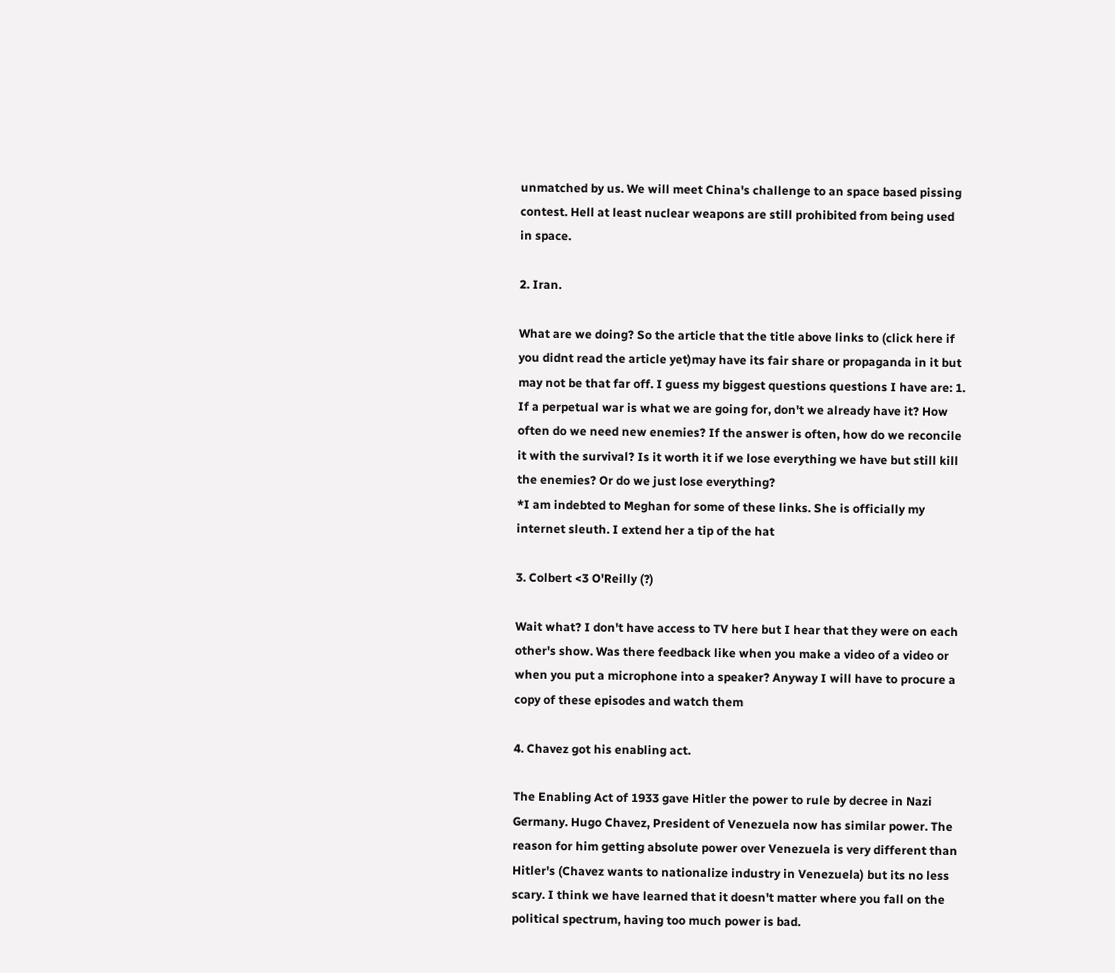unmatched by us. We will meet China's challenge to an space based pissing contest. Hell at least nuclear weapons are still prohibited from being used in space.

2. Iran.

What are we doing? So the article that the title above links to (click here if you didnt read the article yet)may have its fair share or propaganda in it but may not be that far off. I guess my biggest questions questions I have are: 1. If a perpetual war is what we are going for, don't we already have it? How often do we need new enemies? If the answer is often, how do we reconcile it with the survival? Is it worth it if we lose everything we have but still kill the enemies? Or do we just lose everything?
*I am indebted to Meghan for some of these links. She is officially my internet sleuth. I extend her a tip of the hat

3. Colbert <3 O'Reilly (?)

Wait what? I don't have access to TV here but I hear that they were on each other's show. Was there feedback like when you make a video of a video or when you put a microphone into a speaker? Anyway I will have to procure a copy of these episodes and watch them

4. Chavez got his enabling act.

The Enabling Act of 1933 gave Hitler the power to rule by decree in Nazi Germany. Hugo Chavez, President of Venezuela now has similar power. The reason for him getting absolute power over Venezuela is very different than Hitler's (Chavez wants to nationalize industry in Venezuela) but its no less scary. I think we have learned that it doesn't matter where you fall on the political spectrum, having too much power is bad.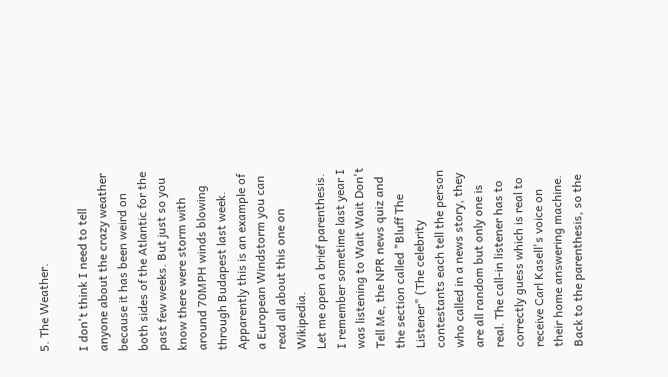5. The Weather.

I don't think I need to tell anyone about the crazy weather because it has been weird on both sides of the Atlantic for the past few weeks. But just so you know there were storm with around 70MPH winds blowing through Budapest last week. Apparently this is an example of a European Windstorm you can read all about this one on Wikipedia.
Let me open a brief parenthesis. I remember sometime last year I was listening to Wait Wait Don't Tell Me, the NPR news quiz and the section called "Bluff The Listener" (The celebrity contestants each tell the person who called in a news story, they are all random but only one is real. The call-in listener has to correctly guess which is real to receive Carl Kasell's voice on their home answering machine. Back to the parenthesis, so the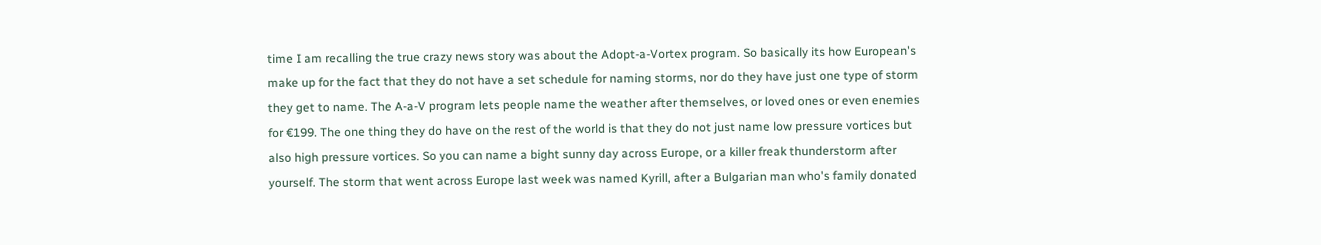time I am recalling the true crazy news story was about the Adopt-a-Vortex program. So basically its how European's make up for the fact that they do not have a set schedule for naming storms, nor do they have just one type of storm they get to name. The A-a-V program lets people name the weather after themselves, or loved ones or even enemies for €199. The one thing they do have on the rest of the world is that they do not just name low pressure vortices but also high pressure vortices. So you can name a bight sunny day across Europe, or a killer freak thunderstorm after yourself. The storm that went across Europe last week was named Kyrill, after a Bulgarian man who's family donated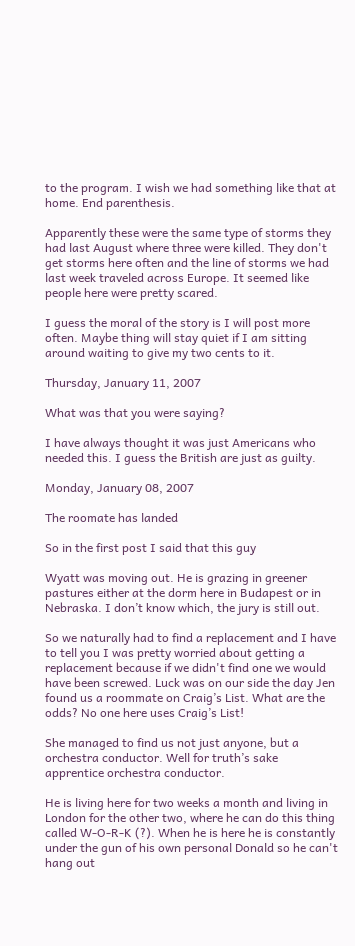to the program. I wish we had something like that at home. End parenthesis.

Apparently these were the same type of storms they had last August where three were killed. They don't get storms here often and the line of storms we had last week traveled across Europe. It seemed like people here were pretty scared.

I guess the moral of the story is I will post more often. Maybe thing will stay quiet if I am sitting around waiting to give my two cents to it.

Thursday, January 11, 2007

What was that you were saying?

I have always thought it was just Americans who needed this. I guess the British are just as guilty.

Monday, January 08, 2007

The roomate has landed

So in the first post I said that this guy

Wyatt was moving out. He is grazing in greener pastures either at the dorm here in Budapest or in Nebraska. I don’t know which, the jury is still out.

So we naturally had to find a replacement and I have to tell you I was pretty worried about getting a replacement because if we didn't find one we would have been screwed. Luck was on our side the day Jen found us a roommate on Craig’s List. What are the odds? No one here uses Craig’s List!

She managed to find us not just anyone, but a orchestra conductor. Well for truth’s sake apprentice orchestra conductor.

He is living here for two weeks a month and living in London for the other two, where he can do this thing called W-O-R-K (?). When he is here he is constantly under the gun of his own personal Donald so he can't hang out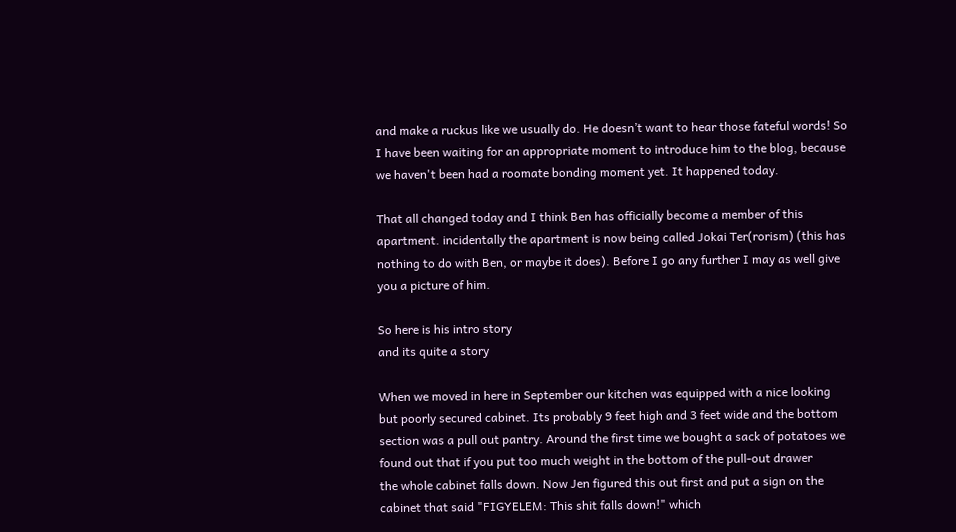and make a ruckus like we usually do. He doesn’t want to hear those fateful words! So I have been waiting for an appropriate moment to introduce him to the blog, because we haven't been had a roomate bonding moment yet. It happened today.

That all changed today and I think Ben has officially become a member of this apartment. incidentally the apartment is now being called Jokai Ter(rorism) (this has nothing to do with Ben, or maybe it does). Before I go any further I may as well give you a picture of him.

So here is his intro story
and its quite a story

When we moved in here in September our kitchen was equipped with a nice looking but poorly secured cabinet. Its probably 9 feet high and 3 feet wide and the bottom section was a pull out pantry. Around the first time we bought a sack of potatoes we found out that if you put too much weight in the bottom of the pull-out drawer
the whole cabinet falls down. Now Jen figured this out first and put a sign on the cabinet that said "FIGYELEM: This shit falls down!" which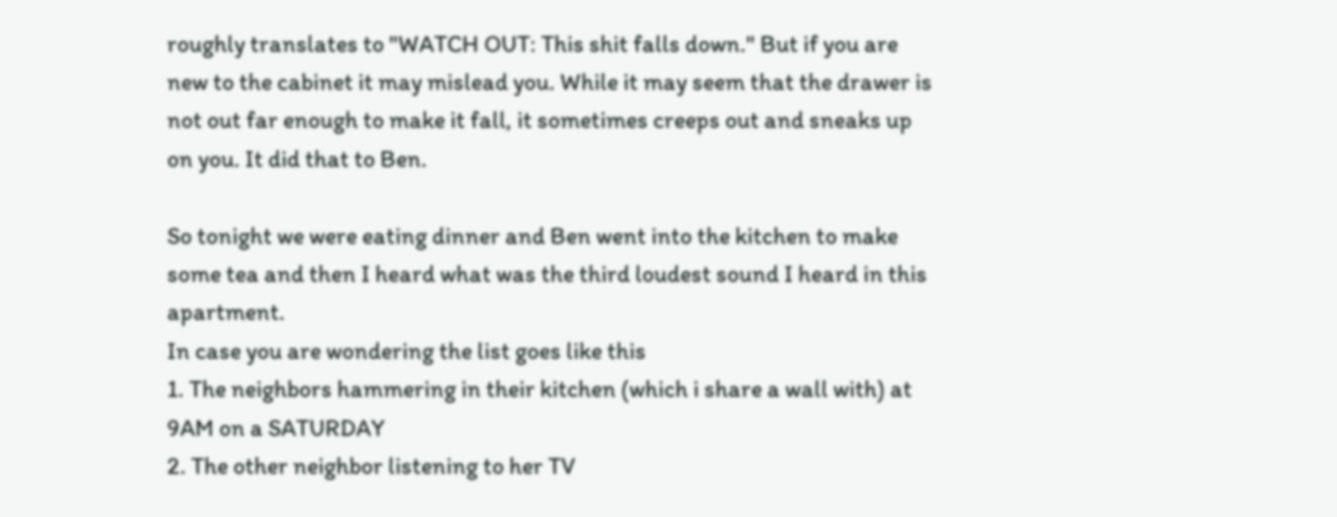roughly translates to "WATCH OUT: This shit falls down." But if you are new to the cabinet it may mislead you. While it may seem that the drawer is not out far enough to make it fall, it sometimes creeps out and sneaks up on you. It did that to Ben.

So tonight we were eating dinner and Ben went into the kitchen to make some tea and then I heard what was the third loudest sound I heard in this apartment.
In case you are wondering the list goes like this
1. The neighbors hammering in their kitchen (which i share a wall with) at 9AM on a SATURDAY
2. The other neighbor listening to her TV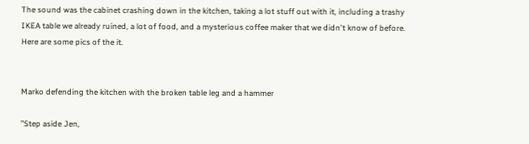The sound was the cabinet crashing down in the kitchen, taking a lot stuff out with it, including a trashy IKEA table we already ruined, a lot of food, and a mysterious coffee maker that we didn't know of before. Here are some pics of the it.


Marko defending the kitchen with the broken table leg and a hammer

”Step aside Jen,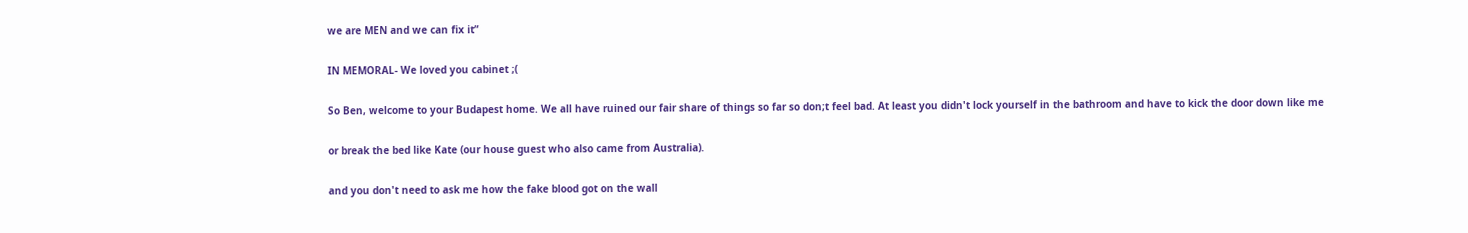we are MEN and we can fix it”

IN MEMORAL- We loved you cabinet ;(

So Ben, welcome to your Budapest home. We all have ruined our fair share of things so far so don;t feel bad. At least you didn't lock yourself in the bathroom and have to kick the door down like me

or break the bed like Kate (our house guest who also came from Australia).

and you don't need to ask me how the fake blood got on the wall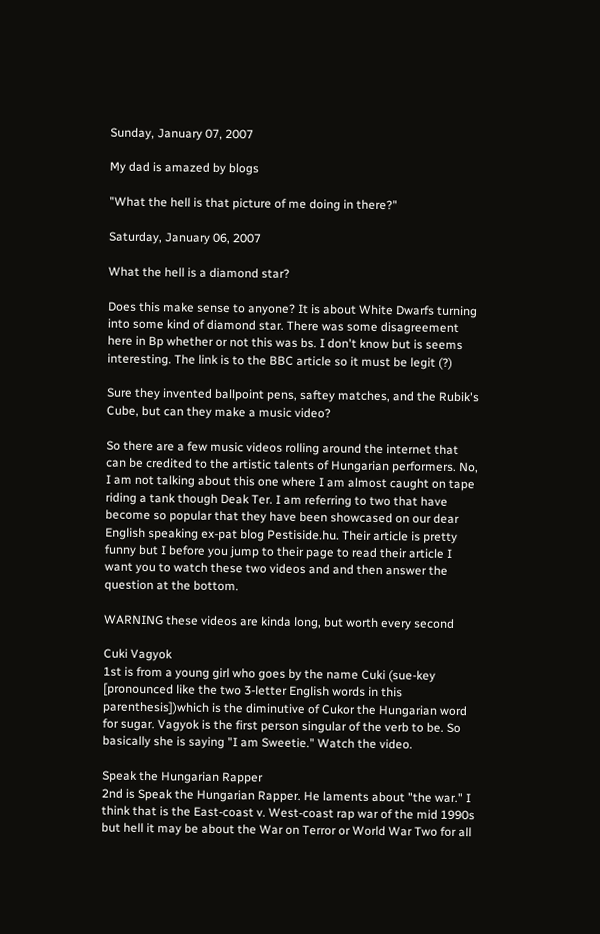Sunday, January 07, 2007

My dad is amazed by blogs

"What the hell is that picture of me doing in there?"

Saturday, January 06, 2007

What the hell is a diamond star?

Does this make sense to anyone? It is about White Dwarfs turning into some kind of diamond star. There was some disagreement here in Bp whether or not this was bs. I don't know but is seems interesting. The link is to the BBC article so it must be legit (?)

Sure they invented ballpoint pens, saftey matches, and the Rubik's Cube, but can they make a music video?

So there are a few music videos rolling around the internet that can be credited to the artistic talents of Hungarian performers. No, I am not talking about this one where I am almost caught on tape riding a tank though Deak Ter. I am referring to two that have become so popular that they have been showcased on our dear English speaking ex-pat blog Pestiside.hu. Their article is pretty funny but I before you jump to their page to read their article I want you to watch these two videos and and then answer the question at the bottom.

WARNING these videos are kinda long, but worth every second

Cuki Vagyok
1st is from a young girl who goes by the name Cuki (sue-key [pronounced like the two 3-letter English words in this parenthesis])which is the diminutive of Cukor the Hungarian word for sugar. Vagyok is the first person singular of the verb to be. So basically she is saying "I am Sweetie." Watch the video.

Speak the Hungarian Rapper
2nd is Speak the Hungarian Rapper. He laments about "the war." I think that is the East-coast v. West-coast rap war of the mid 1990s but hell it may be about the War on Terror or World War Two for all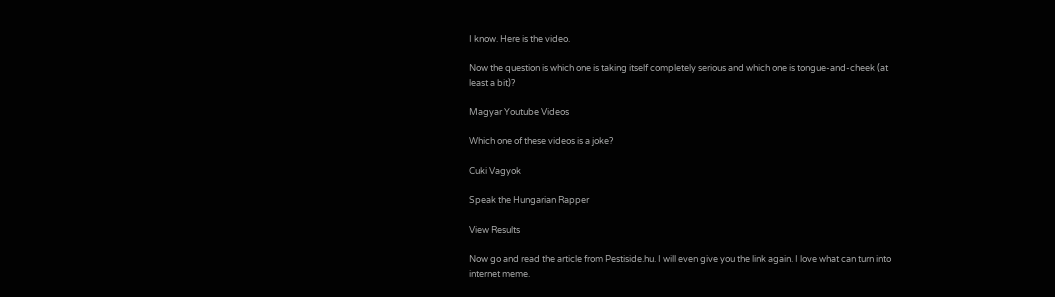I know. Here is the video.

Now the question is which one is taking itself completely serious and which one is tongue-and-cheek (at least a bit)?

Magyar Youtube Videos

Which one of these videos is a joke?

Cuki Vagyok

Speak the Hungarian Rapper

View Results

Now go and read the article from Pestiside.hu. I will even give you the link again. I love what can turn into internet meme.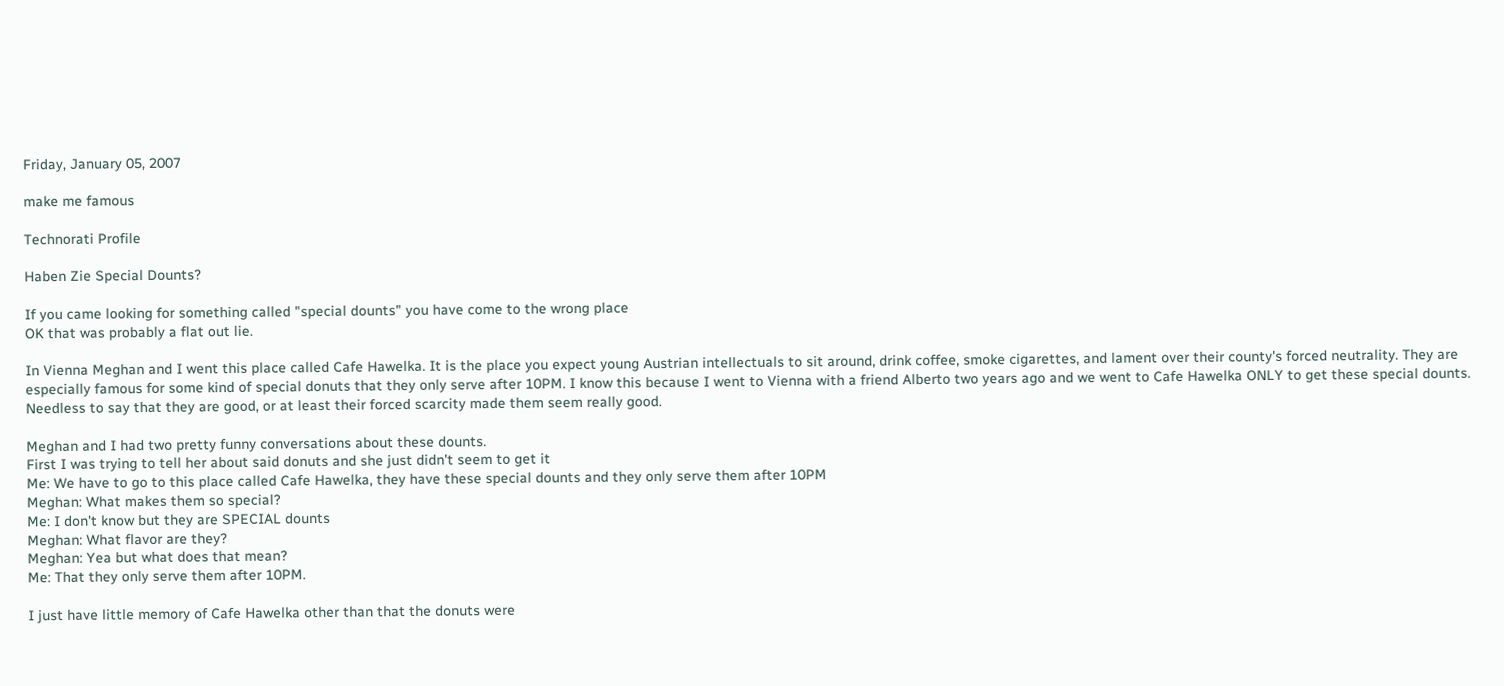Friday, January 05, 2007

make me famous

Technorati Profile

Haben Zie Special Dounts?

If you came looking for something called "special dounts" you have come to the wrong place
OK that was probably a flat out lie.

In Vienna Meghan and I went this place called Cafe Hawelka. It is the place you expect young Austrian intellectuals to sit around, drink coffee, smoke cigarettes, and lament over their county's forced neutrality. They are especially famous for some kind of special donuts that they only serve after 10PM. I know this because I went to Vienna with a friend Alberto two years ago and we went to Cafe Hawelka ONLY to get these special dounts. Needless to say that they are good, or at least their forced scarcity made them seem really good.

Meghan and I had two pretty funny conversations about these dounts.
First I was trying to tell her about said donuts and she just didn't seem to get it
Me: We have to go to this place called Cafe Hawelka, they have these special dounts and they only serve them after 10PM
Meghan: What makes them so special?
Me: I don't know but they are SPECIAL dounts
Meghan: What flavor are they?
Meghan: Yea but what does that mean?
Me: That they only serve them after 10PM.

I just have little memory of Cafe Hawelka other than that the donuts were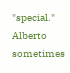"special." Alberto sometimes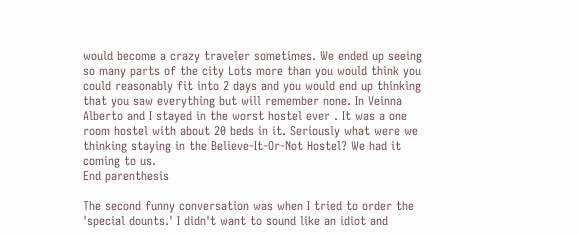would become a crazy traveler sometimes. We ended up seeing so many parts of the city Lots more than you would think you could reasonably fit into 2 days and you would end up thinking that you saw everything but will remember none. In Veinna Alberto and I stayed in the worst hostel ever . It was a one room hostel with about 20 beds in it. Seriously what were we thinking staying in the Believe-It-Or-Not Hostel? We had it coming to us.
End parenthesis

The second funny conversation was when I tried to order the 'special dounts.' I didn't want to sound like an idiot and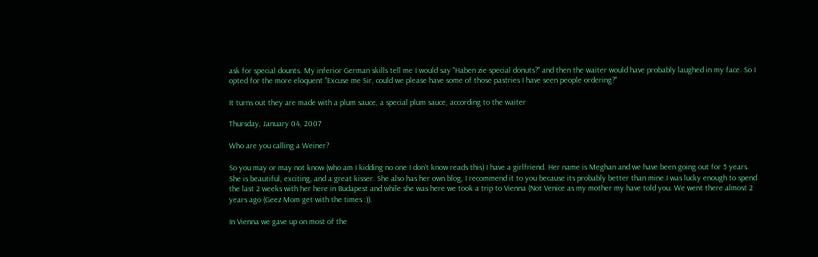ask for special dounts. My inferior German skills tell me I would say "Haben zie special donuts?" and then the waiter would have probably laughed in my face. So I opted for the more eloquent "Excuse me Sir, could we please have some of those pastries I have seen people ordering?"

It turns out they are made with a plum sauce, a special plum sauce, according to the waiter

Thursday, January 04, 2007

Who are you calling a Weiner?

So you may or may not know (who am I kidding no one I don't know reads this) I have a girlfriend. Her name is Meghan and we have been going out for 5 years. She is beautiful, exciting, and a great kisser. She also has her own blog, I recommend it to you because its probably better than mine.I was lucky enough to spend the last 2 weeks with her here in Budapest and while she was here we took a trip to Vienna (Not Venice as my mother my have told you. We went there almost 2 years ago (Geez Mom get with the times :)).

In Vienna we gave up on most of the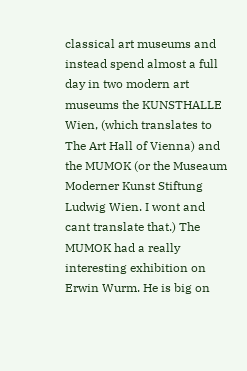classical art museums and instead spend almost a full day in two modern art museums the KUNSTHALLE Wien, (which translates to The Art Hall of Vienna) and the MUMOK (or the Museaum Moderner Kunst Stiftung Ludwig Wien. I wont and cant translate that.) The MUMOK had a really interesting exhibition on Erwin Wurm. He is big on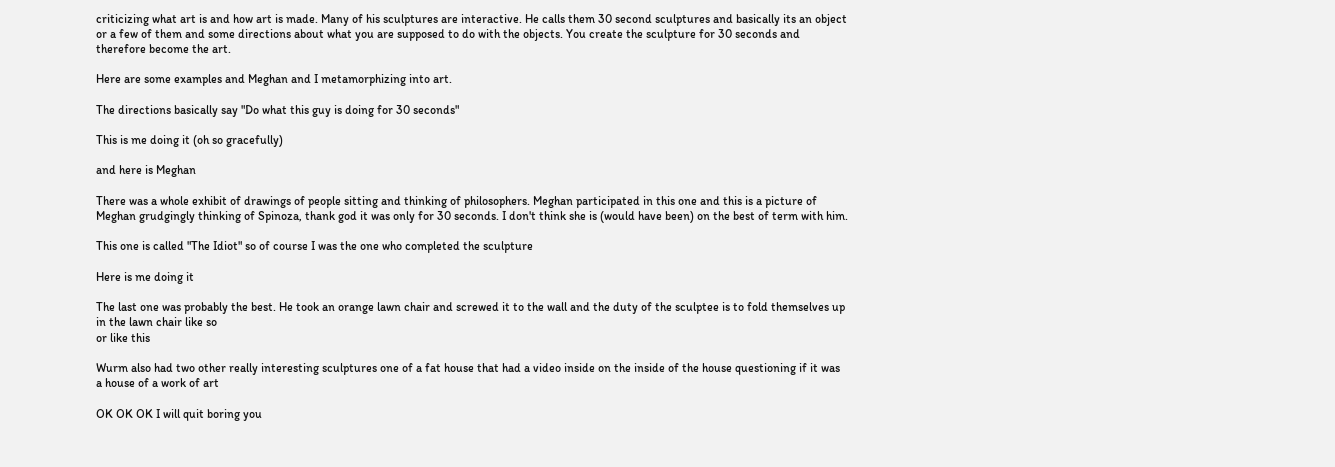criticizing what art is and how art is made. Many of his sculptures are interactive. He calls them 30 second sculptures and basically its an object or a few of them and some directions about what you are supposed to do with the objects. You create the sculpture for 30 seconds and therefore become the art.

Here are some examples and Meghan and I metamorphizing into art.

The directions basically say "Do what this guy is doing for 30 seconds"

This is me doing it (oh so gracefully)

and here is Meghan

There was a whole exhibit of drawings of people sitting and thinking of philosophers. Meghan participated in this one and this is a picture of Meghan grudgingly thinking of Spinoza, thank god it was only for 30 seconds. I don't think she is (would have been) on the best of term with him.

This one is called "The Idiot" so of course I was the one who completed the sculpture

Here is me doing it

The last one was probably the best. He took an orange lawn chair and screwed it to the wall and the duty of the sculptee is to fold themselves up in the lawn chair like so
or like this

Wurm also had two other really interesting sculptures one of a fat house that had a video inside on the inside of the house questioning if it was a house of a work of art

OK OK OK I will quit boring you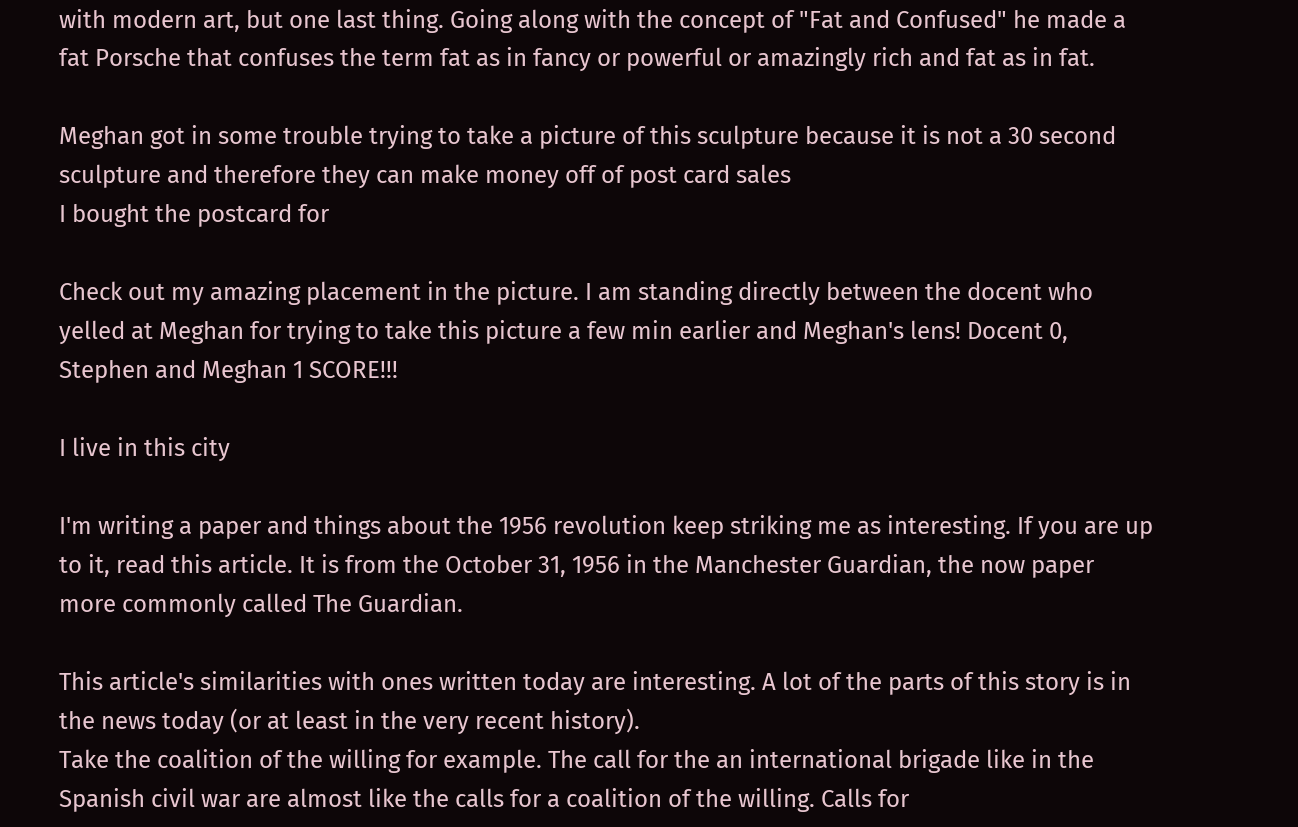with modern art, but one last thing. Going along with the concept of "Fat and Confused" he made a fat Porsche that confuses the term fat as in fancy or powerful or amazingly rich and fat as in fat.

Meghan got in some trouble trying to take a picture of this sculpture because it is not a 30 second sculpture and therefore they can make money off of post card sales
I bought the postcard for

Check out my amazing placement in the picture. I am standing directly between the docent who yelled at Meghan for trying to take this picture a few min earlier and Meghan's lens! Docent 0, Stephen and Meghan 1 SCORE!!!

I live in this city

I'm writing a paper and things about the 1956 revolution keep striking me as interesting. If you are up to it, read this article. It is from the October 31, 1956 in the Manchester Guardian, the now paper more commonly called The Guardian.

This article's similarities with ones written today are interesting. A lot of the parts of this story is in the news today (or at least in the very recent history).
Take the coalition of the willing for example. The call for the an international brigade like in the Spanish civil war are almost like the calls for a coalition of the willing. Calls for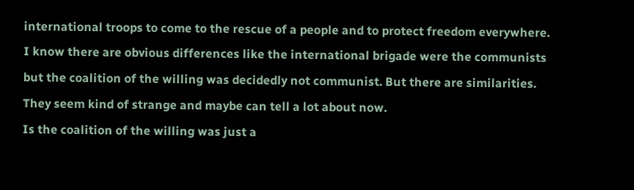international troops to come to the rescue of a people and to protect freedom everywhere. I know there are obvious differences like the international brigade were the communists but the coalition of the willing was decidedly not communist. But there are similarities. They seem kind of strange and maybe can tell a lot about now.
Is the coalition of the willing was just a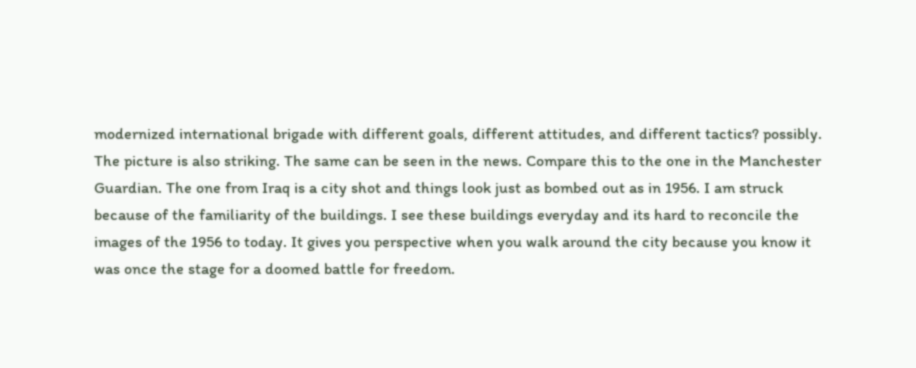modernized international brigade with different goals, different attitudes, and different tactics? possibly.
The picture is also striking. The same can be seen in the news. Compare this to the one in the Manchester Guardian. The one from Iraq is a city shot and things look just as bombed out as in 1956. I am struck because of the familiarity of the buildings. I see these buildings everyday and its hard to reconcile the images of the 1956 to today. It gives you perspective when you walk around the city because you know it was once the stage for a doomed battle for freedom.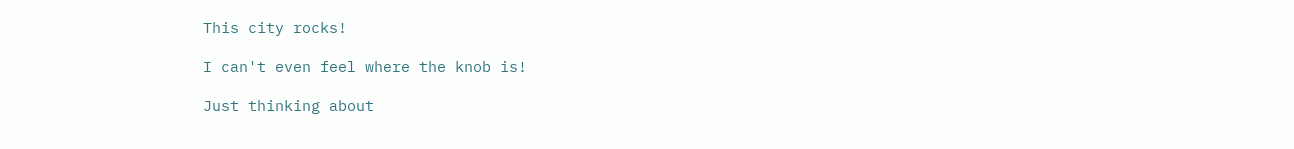This city rocks!

I can't even feel where the knob is!

Just thinking about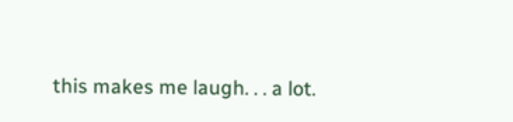this makes me laugh. . . a lot.